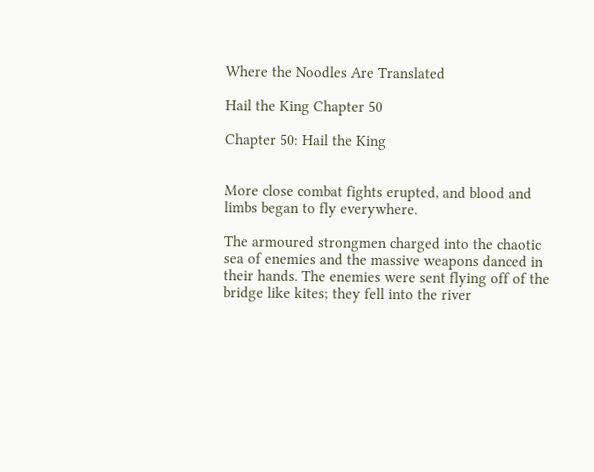Where the Noodles Are Translated

Hail the King Chapter 50

Chapter 50: Hail the King


More close combat fights erupted, and blood and limbs began to fly everywhere.

The armoured strongmen charged into the chaotic sea of enemies and the massive weapons danced in their hands. The enemies were sent flying off of the bridge like kites; they fell into the river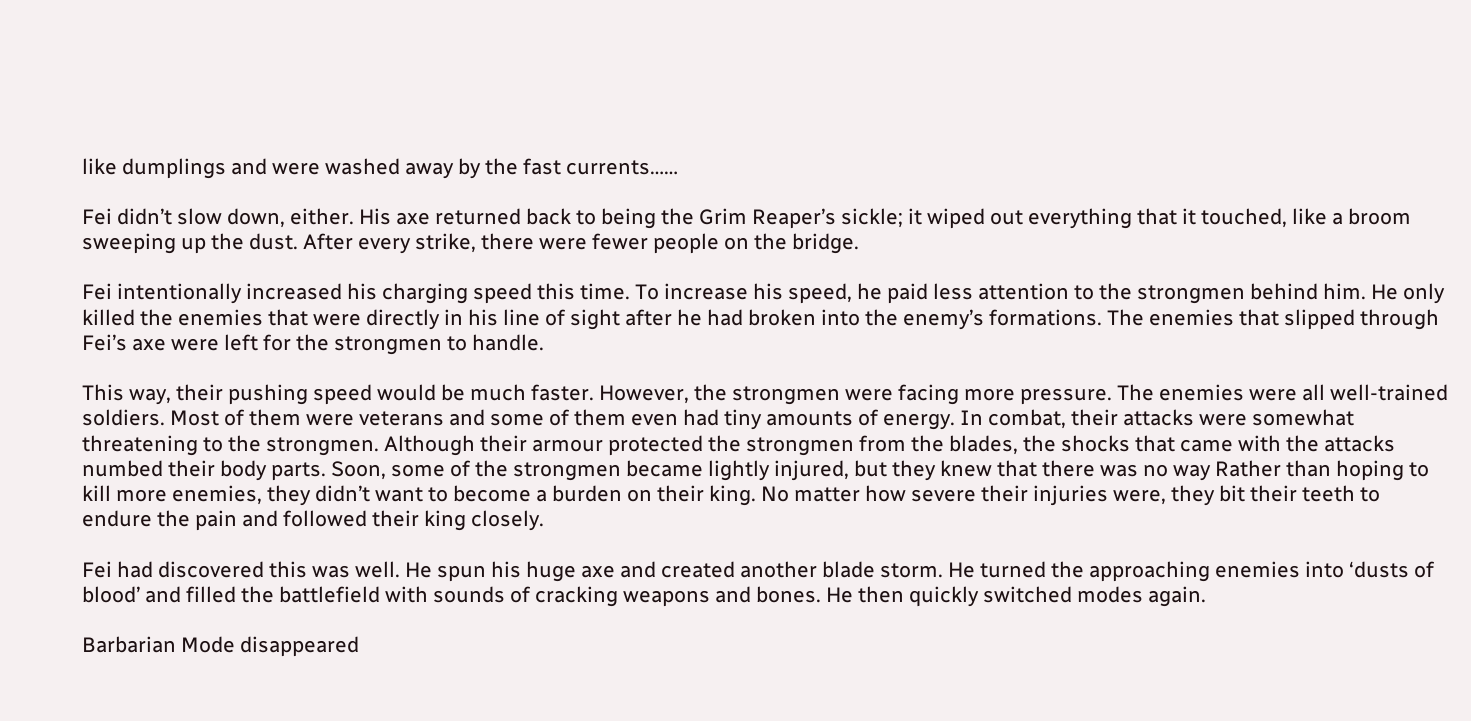like dumplings and were washed away by the fast currents……

Fei didn’t slow down, either. His axe returned back to being the Grim Reaper’s sickle; it wiped out everything that it touched, like a broom sweeping up the dust. After every strike, there were fewer people on the bridge.

Fei intentionally increased his charging speed this time. To increase his speed, he paid less attention to the strongmen behind him. He only killed the enemies that were directly in his line of sight after he had broken into the enemy’s formations. The enemies that slipped through Fei’s axe were left for the strongmen to handle.

This way, their pushing speed would be much faster. However, the strongmen were facing more pressure. The enemies were all well-trained soldiers. Most of them were veterans and some of them even had tiny amounts of energy. In combat, their attacks were somewhat threatening to the strongmen. Although their armour protected the strongmen from the blades, the shocks that came with the attacks numbed their body parts. Soon, some of the strongmen became lightly injured, but they knew that there was no way Rather than hoping to kill more enemies, they didn’t want to become a burden on their king. No matter how severe their injuries were, they bit their teeth to endure the pain and followed their king closely.

Fei had discovered this was well. He spun his huge axe and created another blade storm. He turned the approaching enemies into ‘dusts of blood’ and filled the battlefield with sounds of cracking weapons and bones. He then quickly switched modes again.

Barbarian Mode disappeared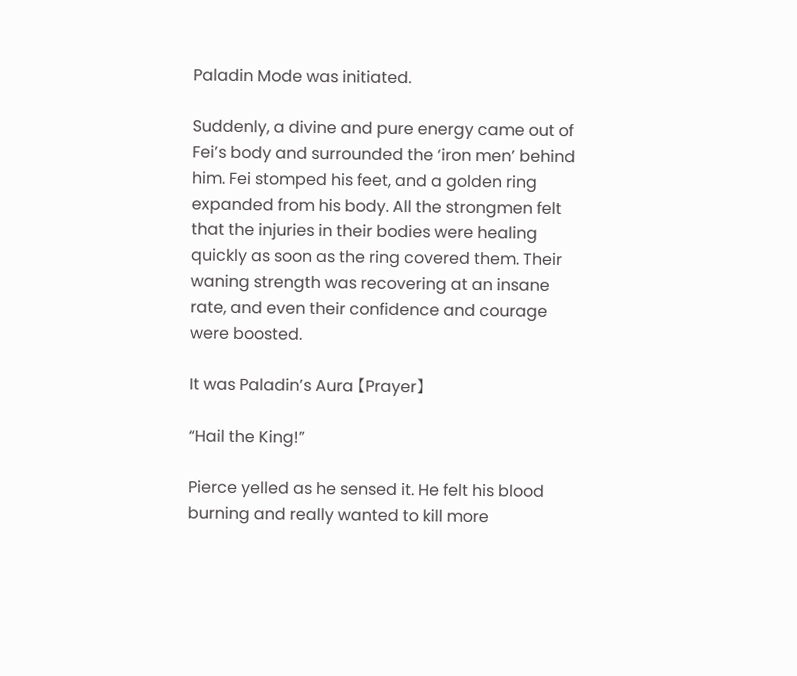Paladin Mode was initiated.

Suddenly, a divine and pure energy came out of Fei’s body and surrounded the ‘iron men’ behind him. Fei stomped his feet, and a golden ring expanded from his body. All the strongmen felt that the injuries in their bodies were healing quickly as soon as the ring covered them. Their waning strength was recovering at an insane rate, and even their confidence and courage were boosted.

It was Paladin’s Aura 【Prayer】

“Hail the King!”

Pierce yelled as he sensed it. He felt his blood burning and really wanted to kill more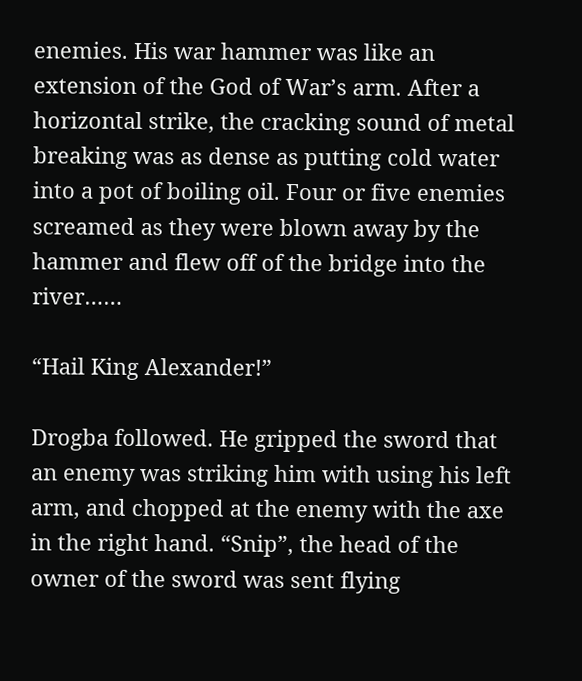enemies. His war hammer was like an extension of the God of War’s arm. After a horizontal strike, the cracking sound of metal breaking was as dense as putting cold water into a pot of boiling oil. Four or five enemies screamed as they were blown away by the hammer and flew off of the bridge into the river……

“Hail King Alexander!”

Drogba followed. He gripped the sword that an enemy was striking him with using his left arm, and chopped at the enemy with the axe in the right hand. “Snip”, the head of the owner of the sword was sent flying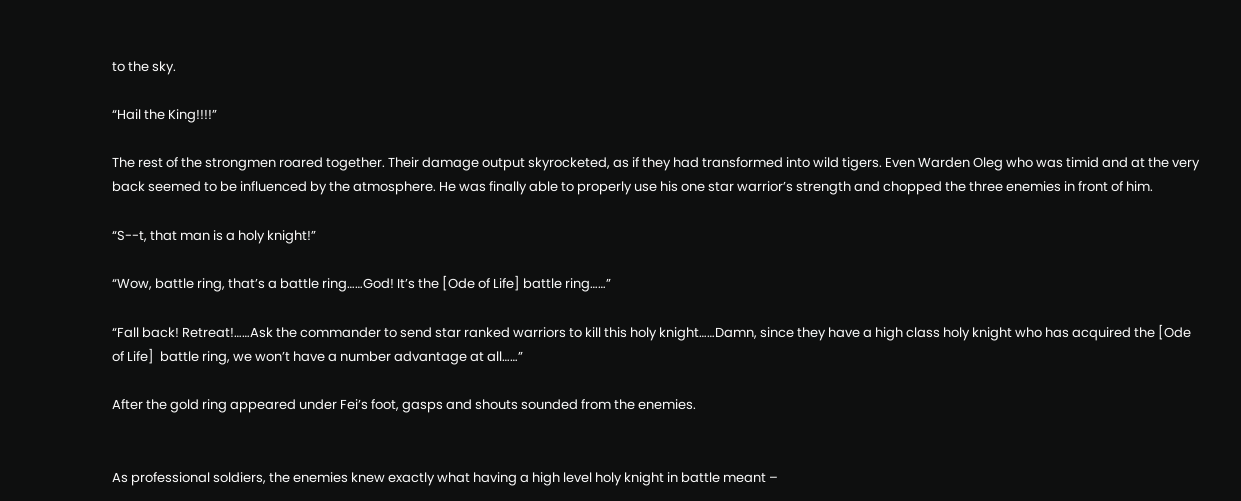to the sky.

“Hail the King!!!!”

The rest of the strongmen roared together. Their damage output skyrocketed, as if they had transformed into wild tigers. Even Warden Oleg who was timid and at the very back seemed to be influenced by the atmosphere. He was finally able to properly use his one star warrior’s strength and chopped the three enemies in front of him.

“S--t, that man is a holy knight!”

“Wow, battle ring, that’s a battle ring……God! It’s the [Ode of Life] battle ring……”

“Fall back! Retreat!……Ask the commander to send star ranked warriors to kill this holy knight……Damn, since they have a high class holy knight who has acquired the [Ode of Life]  battle ring, we won’t have a number advantage at all……”

After the gold ring appeared under Fei’s foot, gasps and shouts sounded from the enemies.


As professional soldiers, the enemies knew exactly what having a high level holy knight in battle meant –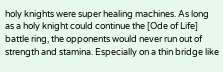holy knights were super healing machines. As long as a holy knight could continue the [Ode of Life] battle ring, the opponents would never run out of strength and stamina. Especially on a thin bridge like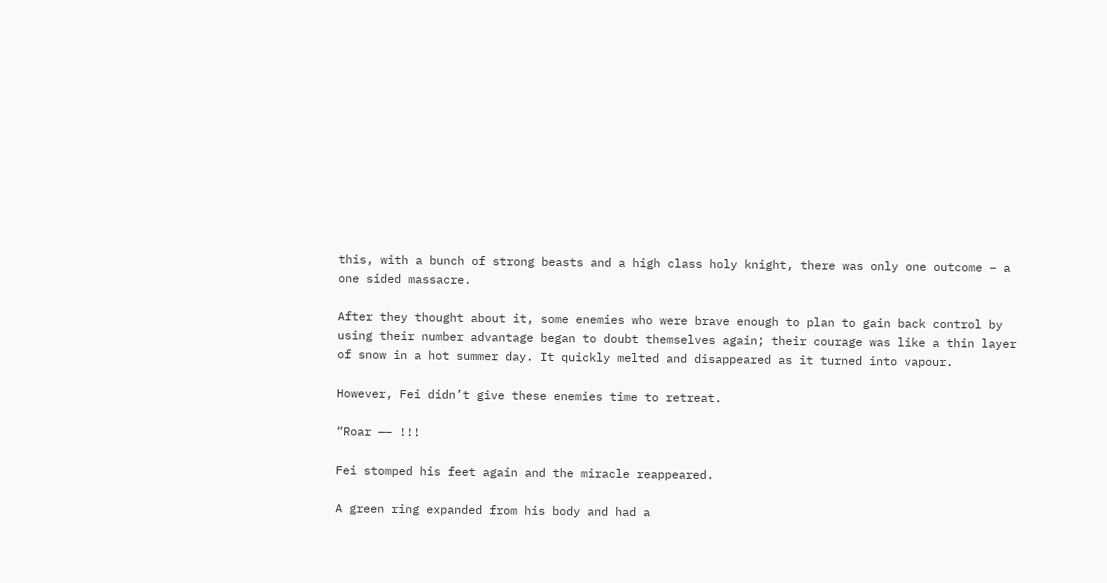this, with a bunch of strong beasts and a high class holy knight, there was only one outcome – a one sided massacre.

After they thought about it, some enemies who were brave enough to plan to gain back control by using their number advantage began to doubt themselves again; their courage was like a thin layer of snow in a hot summer day. It quickly melted and disappeared as it turned into vapour.

However, Fei didn’t give these enemies time to retreat.

“Roar —– !!!

Fei stomped his feet again and the miracle reappeared.

A green ring expanded from his body and had a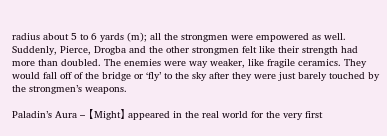radius about 5 to 6 yards (m); all the strongmen were empowered as well. Suddenly, Pierce, Drogba and the other strongmen felt like their strength had more than doubled. The enemies were way weaker, like fragile ceramics. They would fall off of the bridge or ‘fly’ to the sky after they were just barely touched by the strongmen’s weapons.

Paladin’s Aura – 【Might】 appeared in the real world for the very first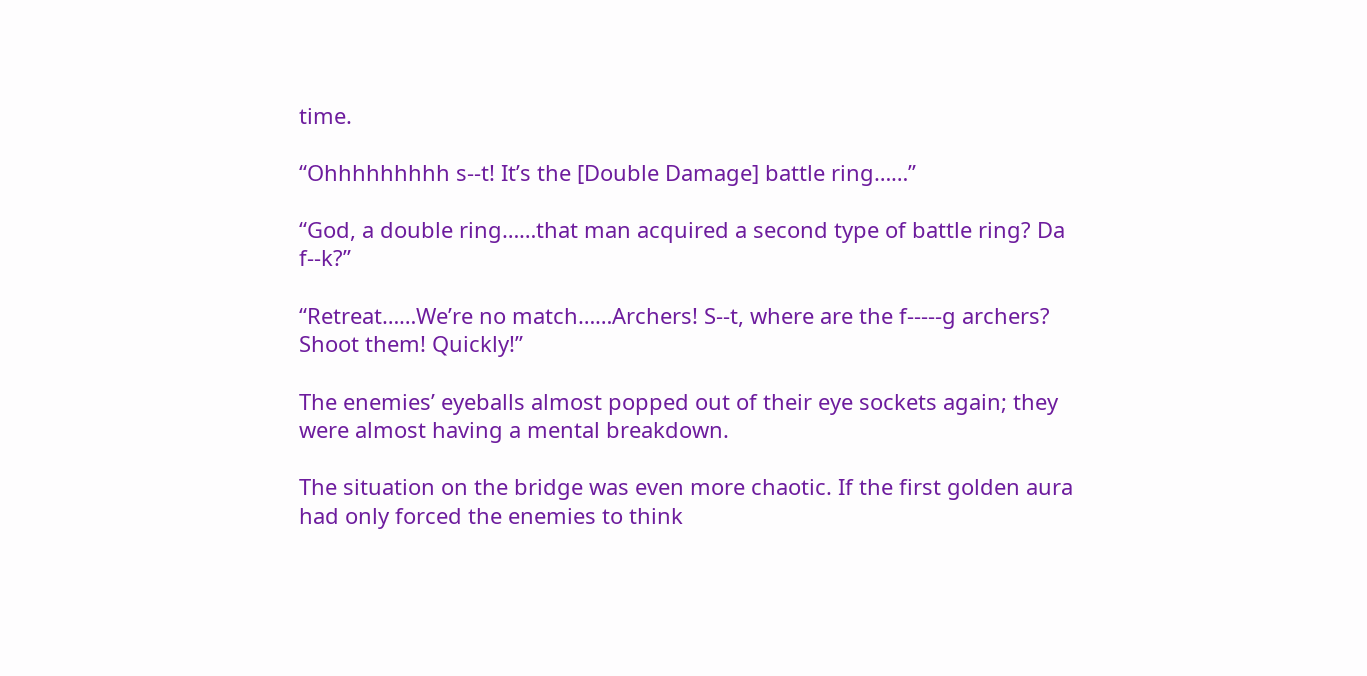time.

“Ohhhhhhhhh s--t! It’s the [Double Damage] battle ring……”

“God, a double ring……that man acquired a second type of battle ring? Da f--k?”

“Retreat……We’re no match……Archers! S--t, where are the f-----g archers? Shoot them! Quickly!”

The enemies’ eyeballs almost popped out of their eye sockets again; they were almost having a mental breakdown.

The situation on the bridge was even more chaotic. If the first golden aura had only forced the enemies to think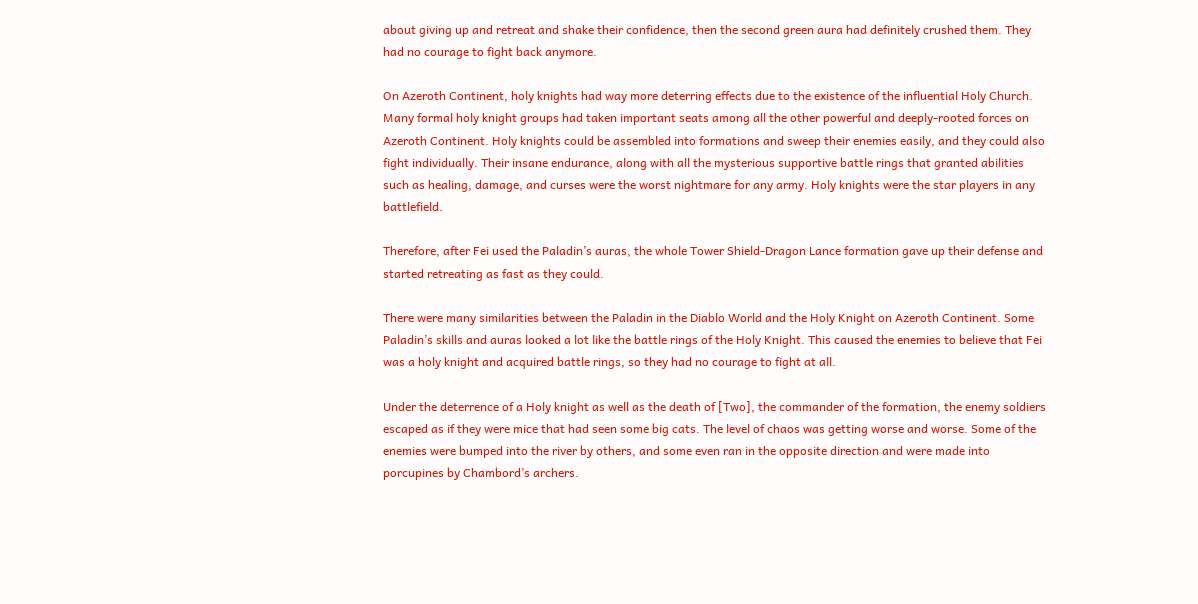about giving up and retreat and shake their confidence, then the second green aura had definitely crushed them. They had no courage to fight back anymore.

On Azeroth Continent, holy knights had way more deterring effects due to the existence of the influential Holy Church. Many formal holy knight groups had taken important seats among all the other powerful and deeply-rooted forces on Azeroth Continent. Holy knights could be assembled into formations and sweep their enemies easily, and they could also fight individually. Their insane endurance, along with all the mysterious supportive battle rings that granted abilities such as healing, damage, and curses were the worst nightmare for any army. Holy knights were the star players in any battlefield.

Therefore, after Fei used the Paladin’s auras, the whole Tower Shield-Dragon Lance formation gave up their defense and started retreating as fast as they could.

There were many similarities between the Paladin in the Diablo World and the Holy Knight on Azeroth Continent. Some Paladin’s skills and auras looked a lot like the battle rings of the Holy Knight. This caused the enemies to believe that Fei was a holy knight and acquired battle rings, so they had no courage to fight at all.

Under the deterrence of a Holy knight as well as the death of [Two], the commander of the formation, the enemy soldiers escaped as if they were mice that had seen some big cats. The level of chaos was getting worse and worse. Some of the enemies were bumped into the river by others, and some even ran in the opposite direction and were made into porcupines by Chambord’s archers.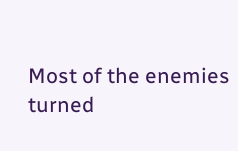Most of the enemies turned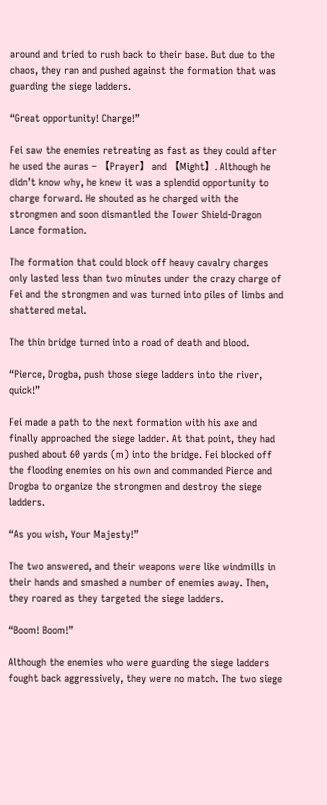around and tried to rush back to their base. But due to the chaos, they ran and pushed against the formation that was guarding the siege ladders.

“Great opportunity! Charge!”

Fei saw the enemies retreating as fast as they could after he used the auras – 【Prayer】 and 【Might】. Although he didn’t know why, he knew it was a splendid opportunity to charge forward. He shouted as he charged with the strongmen and soon dismantled the Tower Shield-Dragon Lance formation.

The formation that could block off heavy cavalry charges only lasted less than two minutes under the crazy charge of Fei and the strongmen and was turned into piles of limbs and shattered metal.

The thin bridge turned into a road of death and blood.

“Pierce, Drogba, push those siege ladders into the river, quick!”

Fei made a path to the next formation with his axe and finally approached the siege ladder. At that point, they had pushed about 60 yards (m) into the bridge. Fei blocked off the flooding enemies on his own and commanded Pierce and Drogba to organize the strongmen and destroy the siege ladders.

“As you wish, Your Majesty!”

The two answered, and their weapons were like windmills in their hands and smashed a number of enemies away. Then, they roared as they targeted the siege ladders.

“Boom! Boom!”

Although the enemies who were guarding the siege ladders fought back aggressively, they were no match. The two siege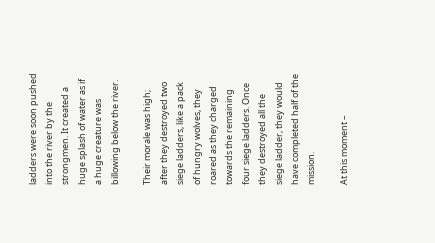ladders were soon pushed into the river by the strongmen. It created a huge splash of water as if a huge creature was billowing below the river.

Their morale was high; after they destroyed two siege ladders, like a pack of hungry wolves, they roared as they charged towards the remaining four siege ladders. Once they destroyed all the siege ladder, they would have completed half of the mission.

At this moment –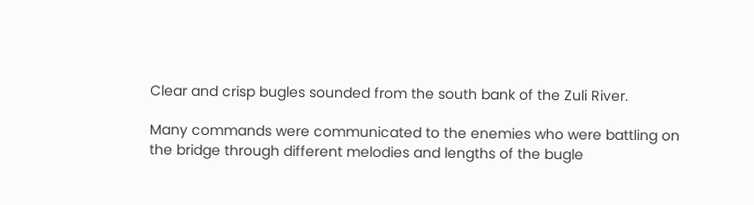Clear and crisp bugles sounded from the south bank of the Zuli River.

Many commands were communicated to the enemies who were battling on the bridge through different melodies and lengths of the bugle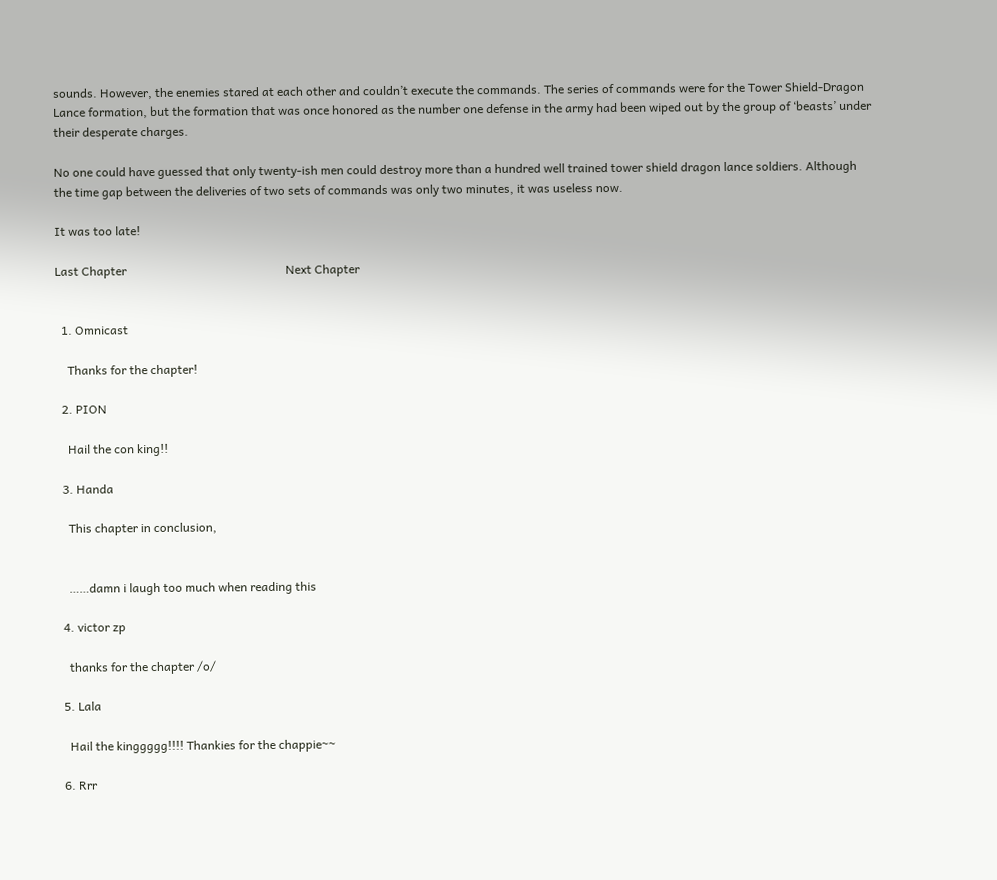sounds. However, the enemies stared at each other and couldn’t execute the commands. The series of commands were for the Tower Shield-Dragon Lance formation, but the formation that was once honored as the number one defense in the army had been wiped out by the group of ‘beasts’ under their desperate charges.

No one could have guessed that only twenty-ish men could destroy more than a hundred well trained tower shield dragon lance soldiers. Although the time gap between the deliveries of two sets of commands was only two minutes, it was useless now.

It was too late!

Last Chapter                                                     Next Chapter


  1. Omnicast

    Thanks for the chapter!

  2. PION

    Hail the con king!!

  3. Handa

    This chapter in conclusion,


    ……damn i laugh too much when reading this

  4. victor zp

    thanks for the chapter /o/

  5. Lala

    Hail the kinggggg!!!! Thankies for the chappie~~

  6. Rrr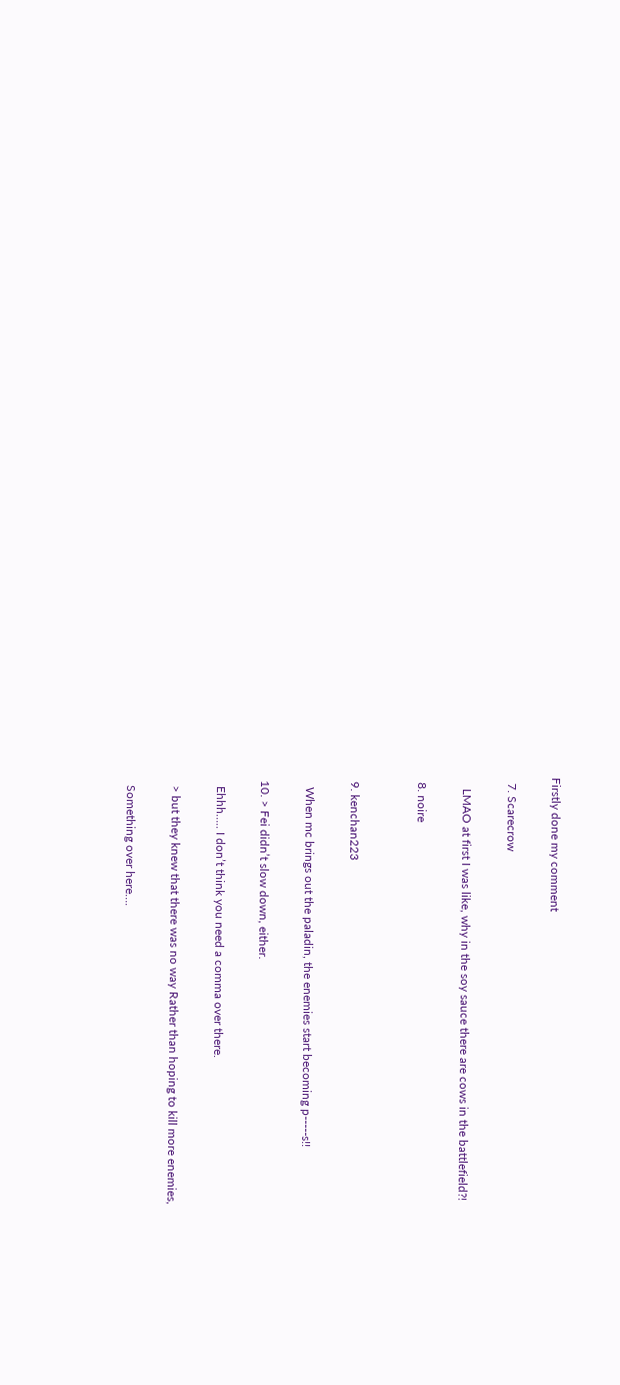Firstly done my comment

  7. Scarecrow

    LMAO at first I was like, why in the soy sauce there are cows in the battlefield?!

  8. noire


  9. kenchan223

    When mc brings out the paladin, the enemies start becoming p-----s!!

  10. > Fei didn’t slow down, either.

    Ehhh….. I don’t think you need a comma over there.

    > but they knew that there was no way Rather than hoping to kill more enemies,

    Something over here….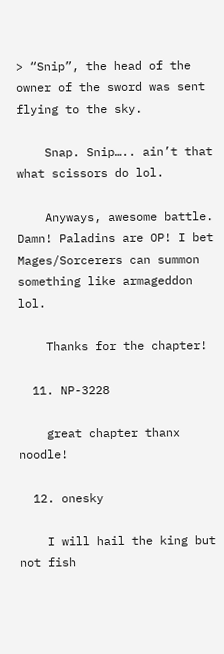> “Snip”, the head of the owner of the sword was sent flying to the sky.

    Snap. Snip….. ain’t that what scissors do lol.

    Anyways, awesome battle. Damn! Paladins are OP! I bet Mages/Sorcerers can summon something like armageddon lol.

    Thanks for the chapter!

  11. NP-3228

    great chapter thanx noodle!

  12. onesky

    I will hail the king but not fish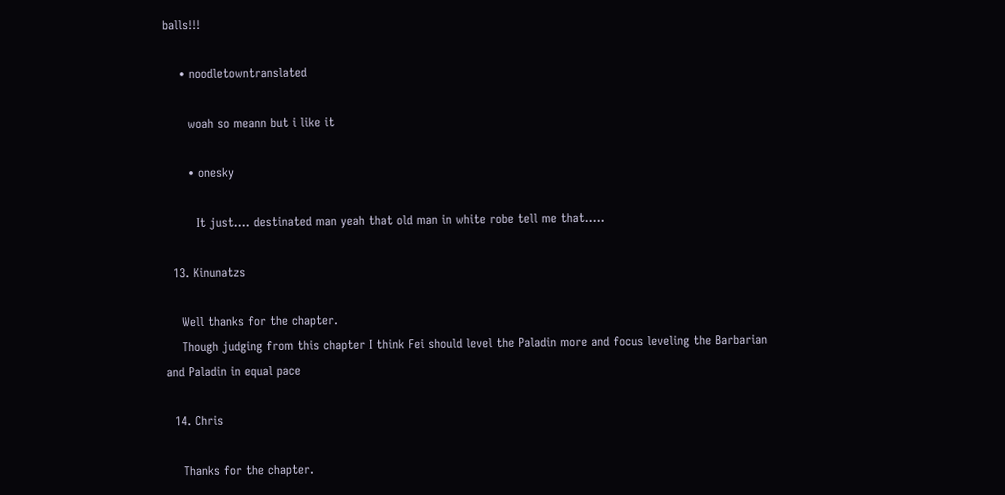balls!!!

    • noodletowntranslated

      woah so meann but i like it

      • onesky

        It just…. destinated man yeah that old man in white robe tell me that…..

  13. Kinunatzs

    Well thanks for the chapter.
    Though judging from this chapter I think Fei should level the Paladin more and focus leveling the Barbarian and Paladin in equal pace

  14. Chris

    Thanks for the chapter.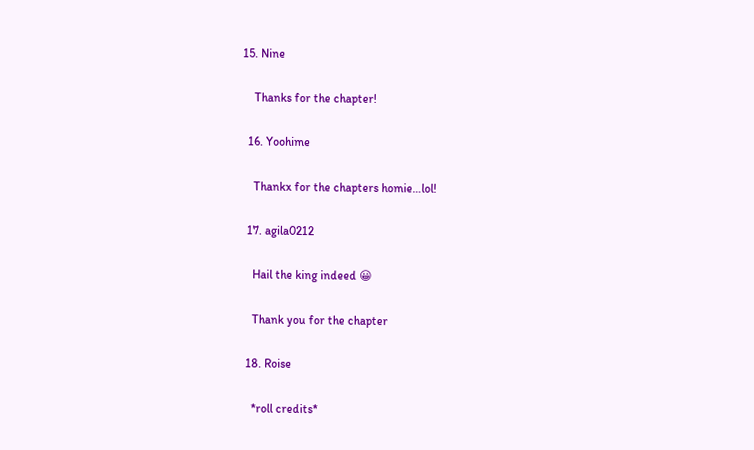15. Nine

    Thanks for the chapter!

  16. Yoohime

    Thankx for the chapters homie…lol!

  17. agila0212

    Hail the king indeed 😀

    Thank you for the chapter

  18. Roise

    *roll credits*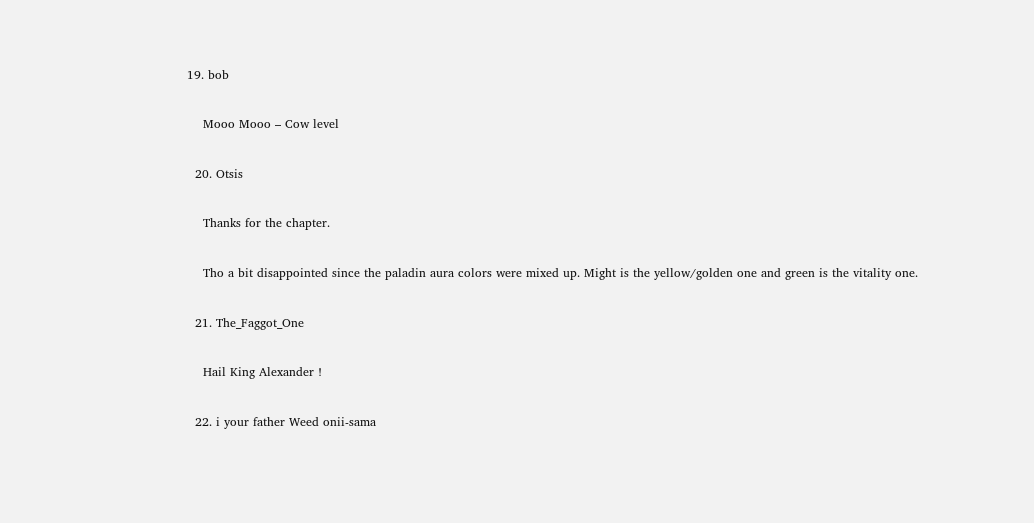19. bob

    Mooo Mooo – Cow level

  20. Otsis

    Thanks for the chapter.

    Tho a bit disappointed since the paladin aura colors were mixed up. Might is the yellow/golden one and green is the vitality one.

  21. The_Faggot_One

    Hail King Alexander !

  22. i your father Weed onii-sama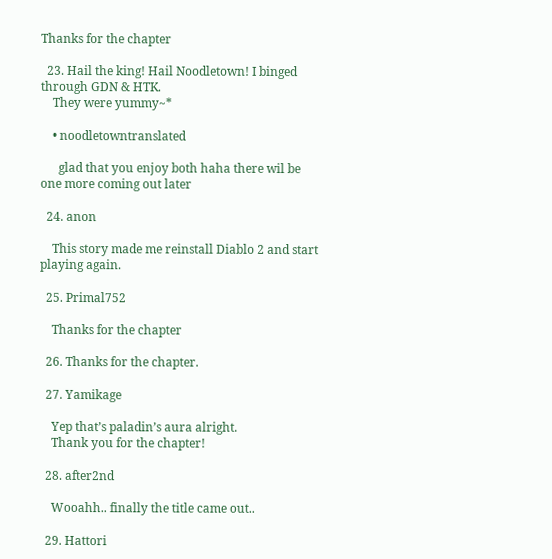Thanks for the chapter

  23. Hail the king! Hail Noodletown! I binged through GDN & HTK.
    They were yummy~*

    • noodletowntranslated

      glad that you enjoy both haha there wil be one more coming out later

  24. anon

    This story made me reinstall Diablo 2 and start playing again.

  25. Primal752

    Thanks for the chapter

  26. Thanks for the chapter.

  27. Yamikage

    Yep that’s paladin’s aura alright.
    Thank you for the chapter!

  28. after2nd

    Wooahh.. finally the title came out..

  29. Hattori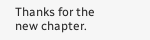Thanks for the new chapter.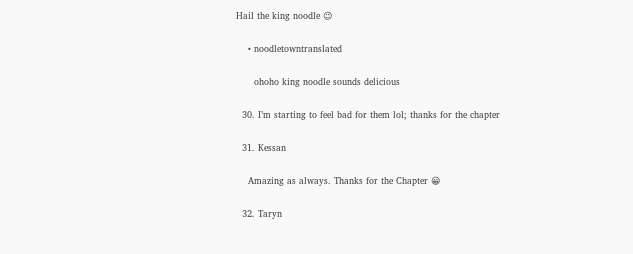Hail the king noodle 😉

    • noodletowntranslated

      ohoho king noodle sounds delicious

  30. I’m starting to feel bad for them lol; thanks for the chapter

  31. Kessan

    Amazing as always. Thanks for the Chapter 😀

  32. Taryn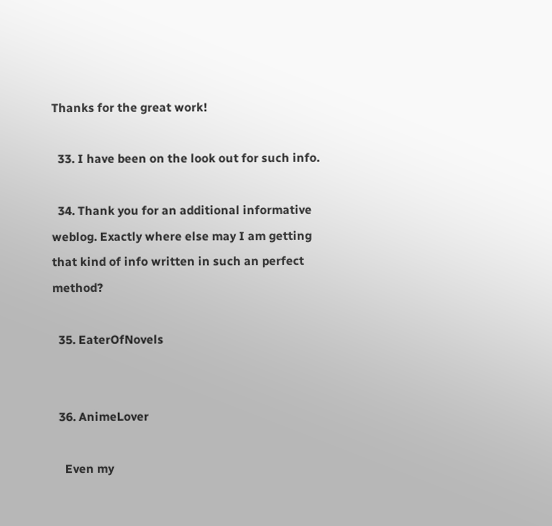Thanks for the great work!

  33. I have been on the look out for such info.

  34. Thank you for an additional informative weblog. Exactly where else may I am getting that kind of info written in such an perfect method?

  35. EaterOfNovels


  36. AnimeLover

    Even my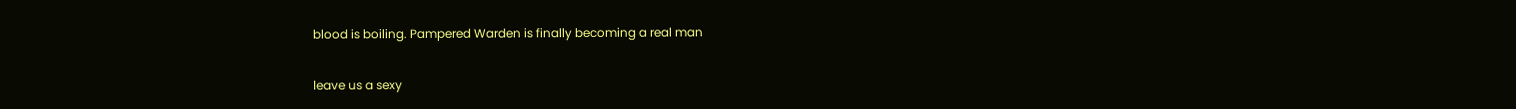blood is boiling. Pampered Warden is finally becoming a real man

leave us a sexy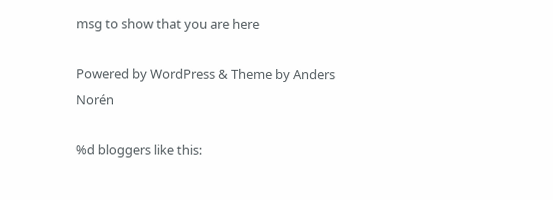msg to show that you are here

Powered by WordPress & Theme by Anders Norén

%d bloggers like this: